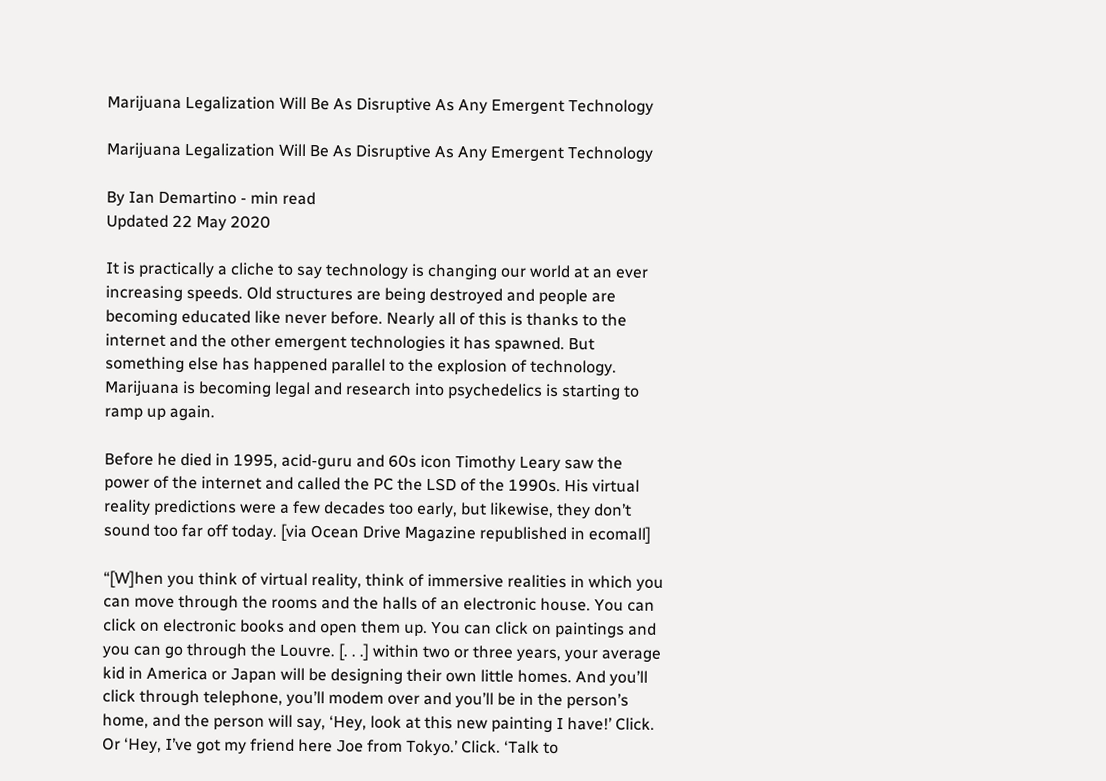Marijuana Legalization Will Be As Disruptive As Any Emergent Technology

Marijuana Legalization Will Be As Disruptive As Any Emergent Technology

By Ian Demartino - min read
Updated 22 May 2020

It is practically a cliche to say technology is changing our world at an ever increasing speeds. Old structures are being destroyed and people are becoming educated like never before. Nearly all of this is thanks to the internet and the other emergent technologies it has spawned. But something else has happened parallel to the explosion of technology. Marijuana is becoming legal and research into psychedelics is starting to ramp up again.

Before he died in 1995, acid-guru and 60s icon Timothy Leary saw the power of the internet and called the PC the LSD of the 1990s. His virtual reality predictions were a few decades too early, but likewise, they don’t sound too far off today. [via Ocean Drive Magazine republished in ecomall]

“[W]hen you think of virtual reality, think of immersive realities in which you can move through the rooms and the halls of an electronic house. You can click on electronic books and open them up. You can click on paintings and you can go through the Louvre. [. . .] within two or three years, your average kid in America or Japan will be designing their own little homes. And you’ll click through telephone, you’ll modem over and you’ll be in the person’s home, and the person will say, ‘Hey, look at this new painting I have!’ Click. Or ‘Hey, I’ve got my friend here Joe from Tokyo.’ Click. ‘Talk to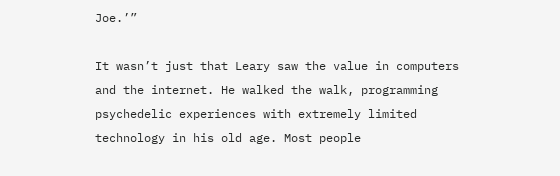Joe.’”

It wasn’t just that Leary saw the value in computers and the internet. He walked the walk, programming psychedelic experiences with extremely limited technology in his old age. Most people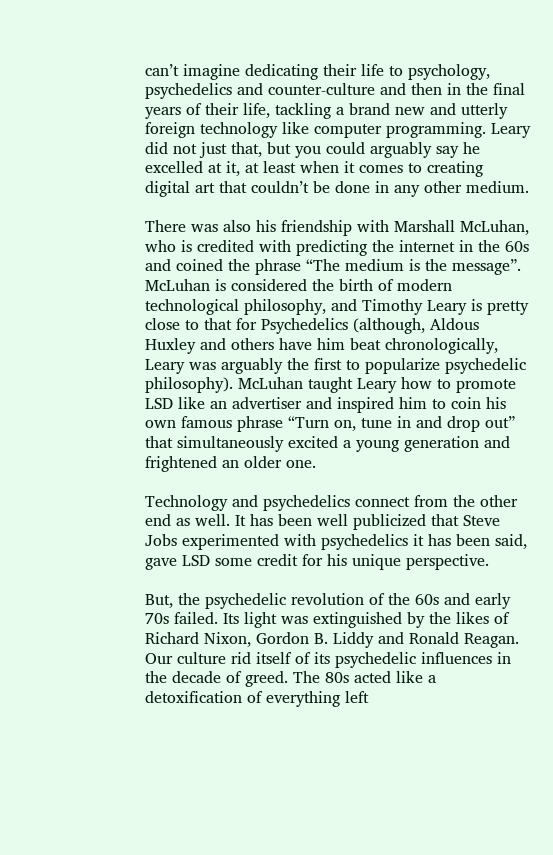can’t imagine dedicating their life to psychology, psychedelics and counter-culture and then in the final years of their life, tackling a brand new and utterly foreign technology like computer programming. Leary did not just that, but you could arguably say he excelled at it, at least when it comes to creating digital art that couldn’t be done in any other medium.

There was also his friendship with Marshall McLuhan, who is credited with predicting the internet in the 60s and coined the phrase “The medium is the message”. McLuhan is considered the birth of modern technological philosophy, and Timothy Leary is pretty close to that for Psychedelics (although, Aldous Huxley and others have him beat chronologically, Leary was arguably the first to popularize psychedelic philosophy). McLuhan taught Leary how to promote LSD like an advertiser and inspired him to coin his own famous phrase “Turn on, tune in and drop out” that simultaneously excited a young generation and frightened an older one.

Technology and psychedelics connect from the other end as well. It has been well publicized that Steve Jobs experimented with psychedelics it has been said, gave LSD some credit for his unique perspective.

But, the psychedelic revolution of the 60s and early 70s failed. Its light was extinguished by the likes of Richard Nixon, Gordon B. Liddy and Ronald Reagan. Our culture rid itself of its psychedelic influences in the decade of greed. The 80s acted like a detoxification of everything left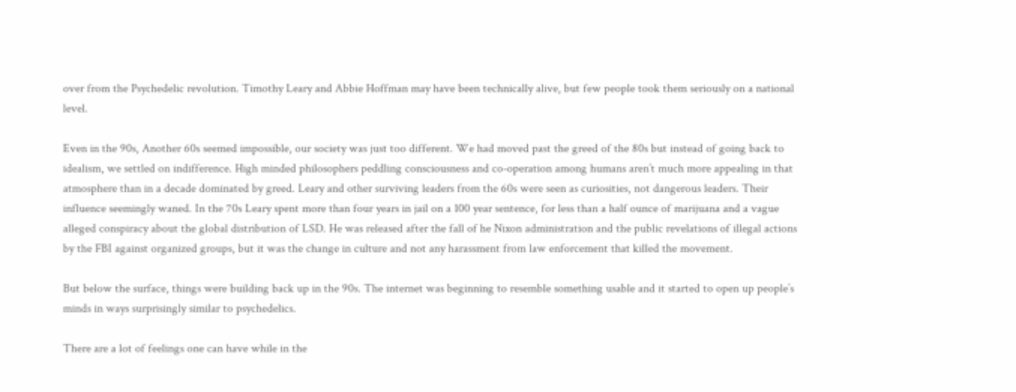over from the Psychedelic revolution. Timothy Leary and Abbie Hoffman may have been technically alive, but few people took them seriously on a national level.

Even in the 90s, Another 60s seemed impossible, our society was just too different. We had moved past the greed of the 80s but instead of going back to idealism, we settled on indifference. High minded philosophers peddling consciousness and co-operation among humans aren’t much more appealing in that atmosphere than in a decade dominated by greed. Leary and other surviving leaders from the 60s were seen as curiosities, not dangerous leaders. Their influence seemingly waned. In the 70s Leary spent more than four years in jail on a 100 year sentence, for less than a half ounce of marijuana and a vague alleged conspiracy about the global distribution of LSD. He was released after the fall of he Nixon administration and the public revelations of illegal actions by the FBI against organized groups, but it was the change in culture and not any harassment from law enforcement that killed the movement.

But below the surface, things were building back up in the 90s. The internet was beginning to resemble something usable and it started to open up people’s minds in ways surprisingly similar to psychedelics.

There are a lot of feelings one can have while in the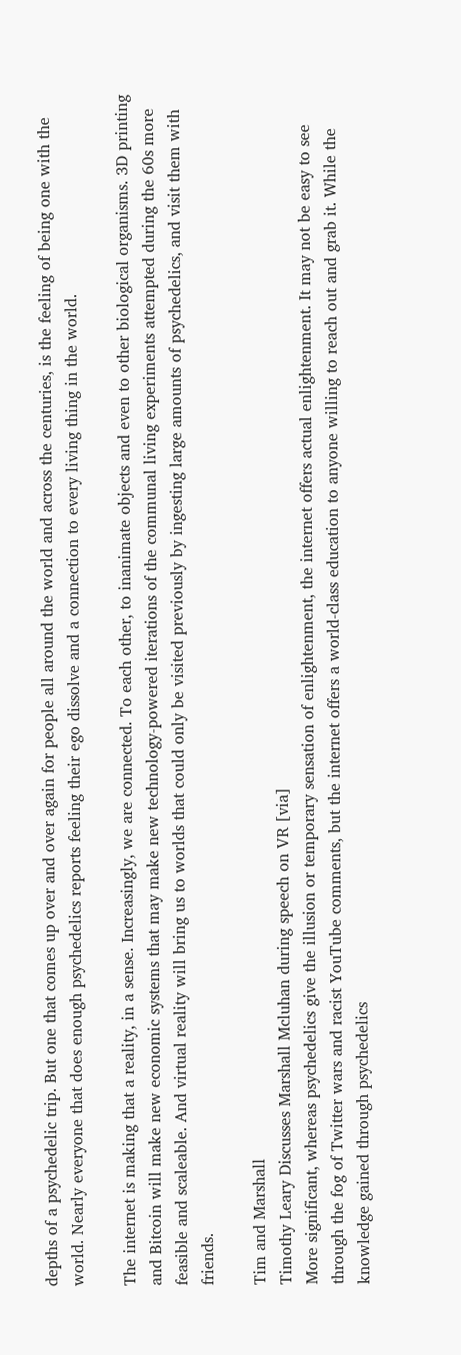depths of a psychedelic trip. But one that comes up over and over again for people all around the world and across the centuries, is the feeling of being one with the world. Nearly everyone that does enough psychedelics reports feeling their ego dissolve and a connection to every living thing in the world.

The internet is making that a reality, in a sense. Increasingly, we are connected. To each other, to inanimate objects and even to other biological organisms. 3D printing and Bitcoin will make new economic systems that may make new technology-powered iterations of the communal living experiments attempted during the 60s more feasible and scaleable. And virtual reality will bring us to worlds that could only be visited previously by ingesting large amounts of psychedelics, and visit them with friends.

Tim and Marshall
Timothy Leary Discusses Marshall Mcluhan during speech on VR [via]
More significant, whereas psychedelics give the illusion or temporary sensation of enlightenment, the internet offers actual enlightenment. It may not be easy to see through the fog of Twitter wars and racist YouTube comments, but the internet offers a world-class education to anyone willing to reach out and grab it. While the knowledge gained through psychedelics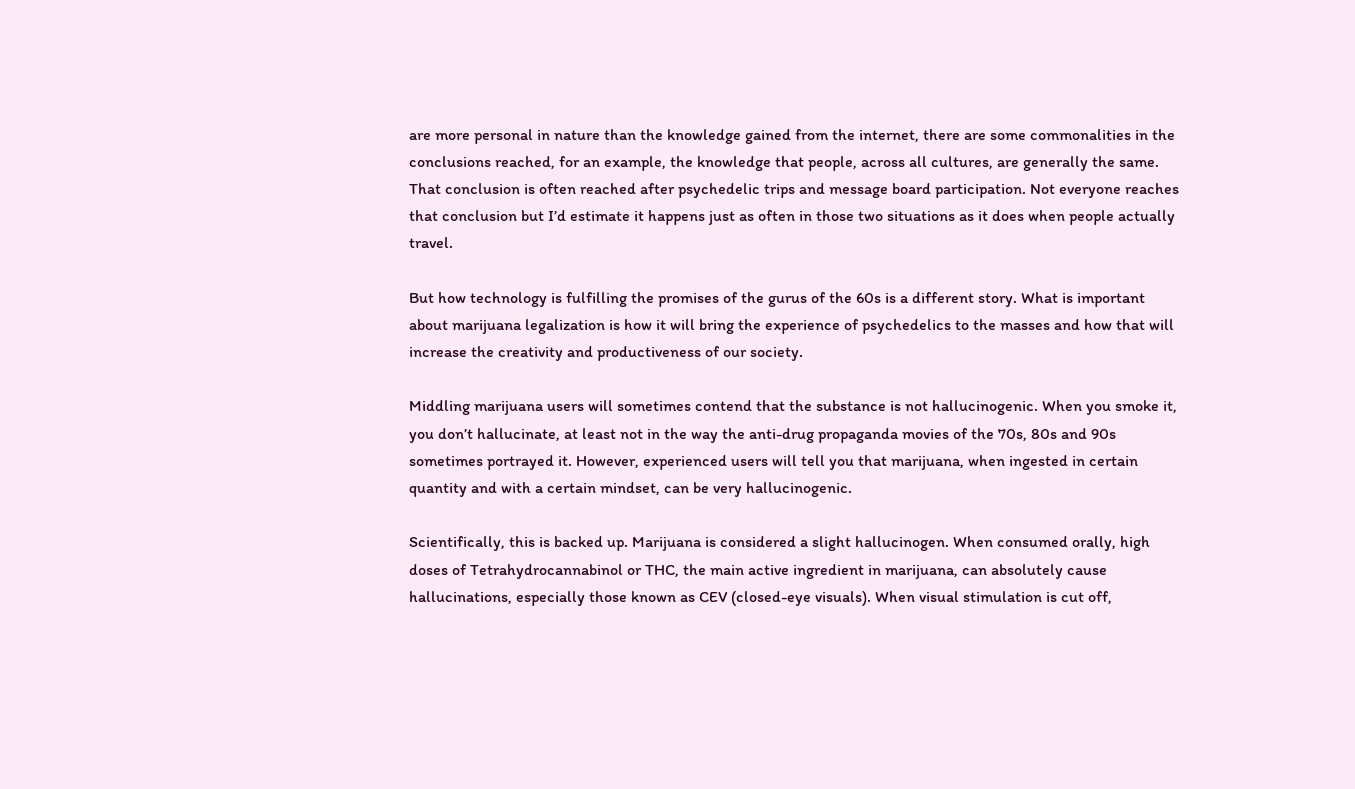are more personal in nature than the knowledge gained from the internet, there are some commonalities in the conclusions reached, for an example, the knowledge that people, across all cultures, are generally the same. That conclusion is often reached after psychedelic trips and message board participation. Not everyone reaches that conclusion but I’d estimate it happens just as often in those two situations as it does when people actually travel.

But how technology is fulfilling the promises of the gurus of the 60s is a different story. What is important about marijuana legalization is how it will bring the experience of psychedelics to the masses and how that will increase the creativity and productiveness of our society.

Middling marijuana users will sometimes contend that the substance is not hallucinogenic. When you smoke it, you don’t hallucinate, at least not in the way the anti-drug propaganda movies of the 70s, 80s and 90s sometimes portrayed it. However, experienced users will tell you that marijuana, when ingested in certain quantity and with a certain mindset, can be very hallucinogenic.

Scientifically, this is backed up. Marijuana is considered a slight hallucinogen. When consumed orally, high doses of Tetrahydrocannabinol or THC, the main active ingredient in marijuana, can absolutely cause hallucinations, especially those known as CEV (closed-eye visuals). When visual stimulation is cut off,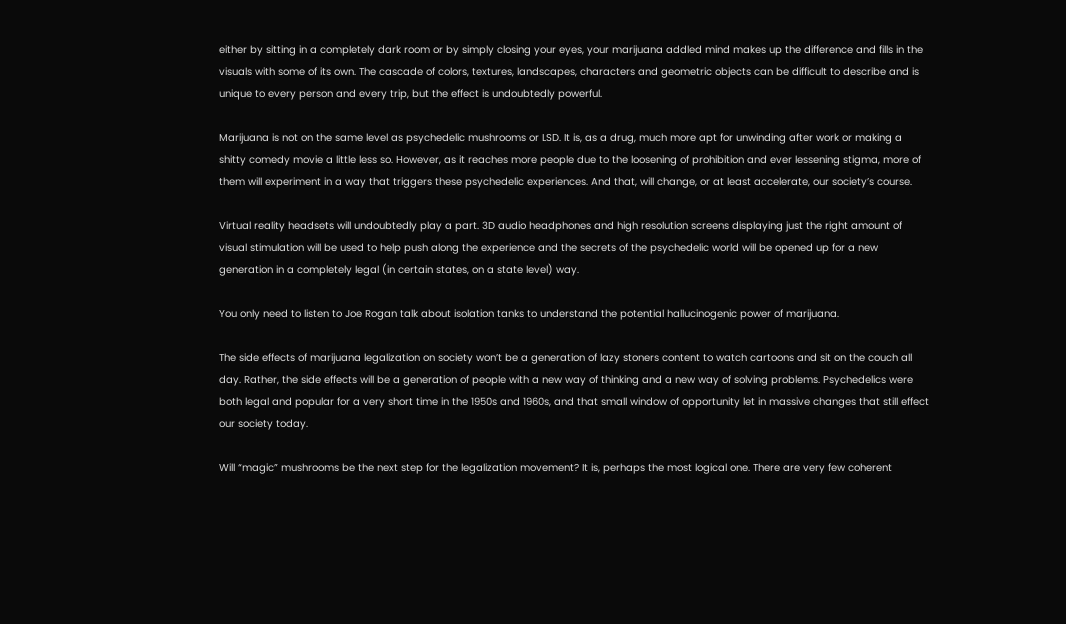either by sitting in a completely dark room or by simply closing your eyes, your marijuana addled mind makes up the difference and fills in the visuals with some of its own. The cascade of colors, textures, landscapes, characters and geometric objects can be difficult to describe and is unique to every person and every trip, but the effect is undoubtedly powerful.

Marijuana is not on the same level as psychedelic mushrooms or LSD. It is, as a drug, much more apt for unwinding after work or making a shitty comedy movie a little less so. However, as it reaches more people due to the loosening of prohibition and ever lessening stigma, more of them will experiment in a way that triggers these psychedelic experiences. And that, will change, or at least accelerate, our society’s course.

Virtual reality headsets will undoubtedly play a part. 3D audio headphones and high resolution screens displaying just the right amount of visual stimulation will be used to help push along the experience and the secrets of the psychedelic world will be opened up for a new generation in a completely legal (in certain states, on a state level) way.

You only need to listen to Joe Rogan talk about isolation tanks to understand the potential hallucinogenic power of marijuana.

The side effects of marijuana legalization on society won’t be a generation of lazy stoners content to watch cartoons and sit on the couch all day. Rather, the side effects will be a generation of people with a new way of thinking and a new way of solving problems. Psychedelics were both legal and popular for a very short time in the 1950s and 1960s, and that small window of opportunity let in massive changes that still effect our society today.

Will “magic” mushrooms be the next step for the legalization movement? It is, perhaps the most logical one. There are very few coherent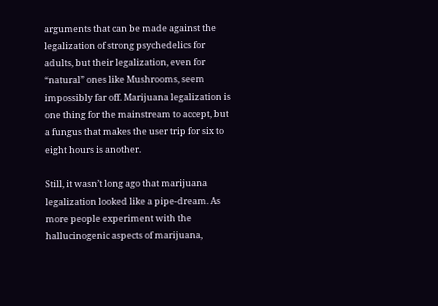arguments that can be made against the legalization of strong psychedelics for adults, but their legalization, even for “natural” ones like Mushrooms, seem impossibly far off. Marijuana legalization is one thing for the mainstream to accept, but a fungus that makes the user trip for six to eight hours is another.

Still, it wasn’t long ago that marijuana legalization looked like a pipe-dream. As more people experiment with the hallucinogenic aspects of marijuana,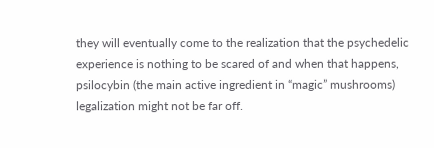they will eventually come to the realization that the psychedelic experience is nothing to be scared of and when that happens, psilocybin (the main active ingredient in “magic” mushrooms) legalization might not be far off.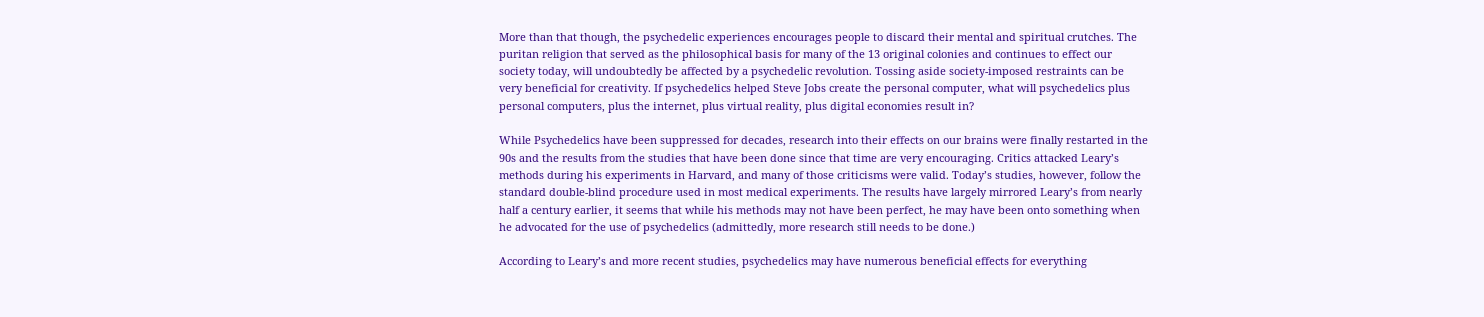More than that though, the psychedelic experiences encourages people to discard their mental and spiritual crutches. The puritan religion that served as the philosophical basis for many of the 13 original colonies and continues to effect our society today, will undoubtedly be affected by a psychedelic revolution. Tossing aside society-imposed restraints can be very beneficial for creativity. If psychedelics helped Steve Jobs create the personal computer, what will psychedelics plus personal computers, plus the internet, plus virtual reality, plus digital economies result in?

While Psychedelics have been suppressed for decades, research into their effects on our brains were finally restarted in the 90s and the results from the studies that have been done since that time are very encouraging. Critics attacked Leary’s methods during his experiments in Harvard, and many of those criticisms were valid. Today’s studies, however, follow the standard double-blind procedure used in most medical experiments. The results have largely mirrored Leary’s from nearly half a century earlier, it seems that while his methods may not have been perfect, he may have been onto something when he advocated for the use of psychedelics (admittedly, more research still needs to be done.)

According to Leary’s and more recent studies, psychedelics may have numerous beneficial effects for everything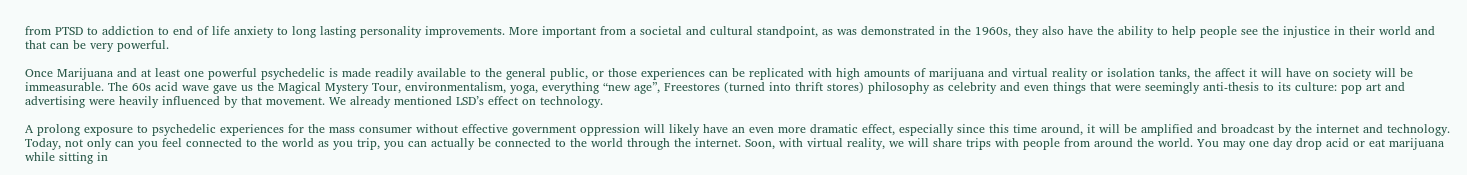from PTSD to addiction to end of life anxiety to long lasting personality improvements. More important from a societal and cultural standpoint, as was demonstrated in the 1960s, they also have the ability to help people see the injustice in their world and that can be very powerful.

Once Marijuana and at least one powerful psychedelic is made readily available to the general public, or those experiences can be replicated with high amounts of marijuana and virtual reality or isolation tanks, the affect it will have on society will be immeasurable. The 60s acid wave gave us the Magical Mystery Tour, environmentalism, yoga, everything “new age”, Freestores (turned into thrift stores) philosophy as celebrity and even things that were seemingly anti-thesis to its culture: pop art and advertising were heavily influenced by that movement. We already mentioned LSD’s effect on technology.

A prolong exposure to psychedelic experiences for the mass consumer without effective government oppression will likely have an even more dramatic effect, especially since this time around, it will be amplified and broadcast by the internet and technology. Today, not only can you feel connected to the world as you trip, you can actually be connected to the world through the internet. Soon, with virtual reality, we will share trips with people from around the world. You may one day drop acid or eat marijuana while sitting in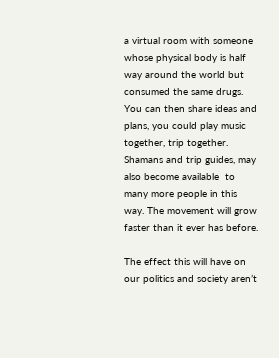a virtual room with someone whose physical body is half way around the world but consumed the same drugs. You can then share ideas and plans, you could play music together, trip together. Shamans and trip guides, may also become available  to many more people in this way. The movement will grow faster than it ever has before.

The effect this will have on our politics and society aren’t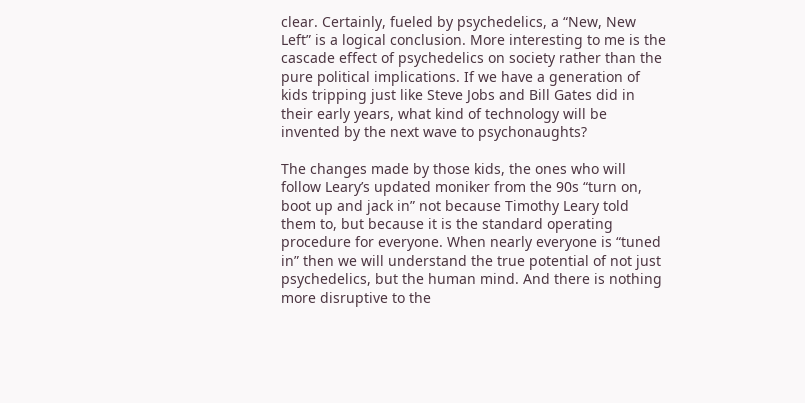clear. Certainly, fueled by psychedelics, a “New, New Left” is a logical conclusion. More interesting to me is the cascade effect of psychedelics on society rather than the pure political implications. If we have a generation of kids tripping just like Steve Jobs and Bill Gates did in their early years, what kind of technology will be invented by the next wave to psychonaughts?

The changes made by those kids, the ones who will follow Leary’s updated moniker from the 90s “turn on, boot up and jack in” not because Timothy Leary told them to, but because it is the standard operating procedure for everyone. When nearly everyone is “tuned in” then we will understand the true potential of not just psychedelics, but the human mind. And there is nothing more disruptive to the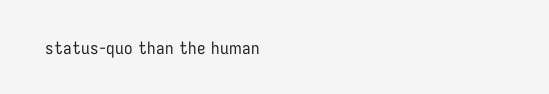status-quo than the human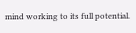mind working to its full potential.